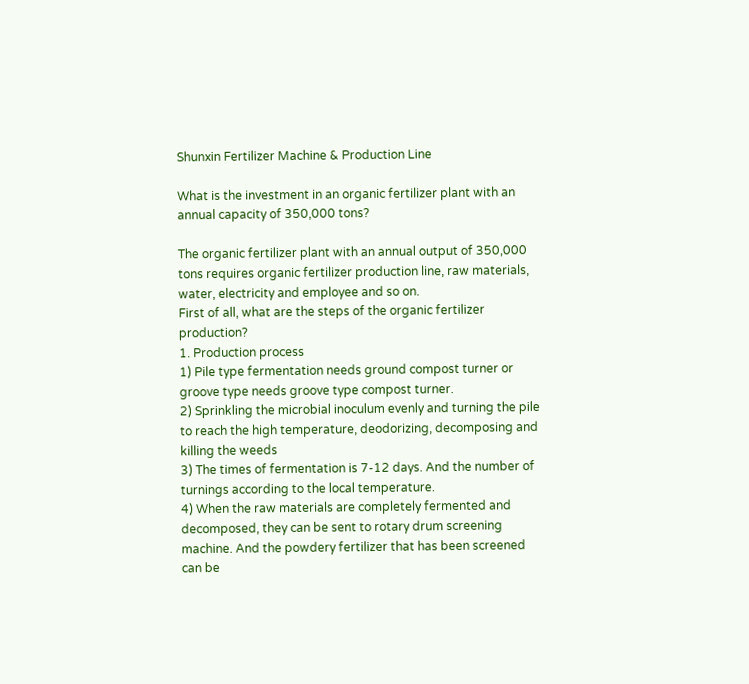Shunxin Fertilizer Machine & Production Line

What is the investment in an organic fertilizer plant with an annual capacity of 350,000 tons?

The organic fertilizer plant with an annual output of 350,000 tons requires organic fertilizer production line, raw materials, water, electricity and employee and so on.
First of all, what are the steps of the organic fertilizer production?
1. Production process
1) Pile type fermentation needs ground compost turner or groove type needs groove type compost turner.
2) Sprinkling the microbial inoculum evenly and turning the pile to reach the high temperature, deodorizing, decomposing and killing the weeds
3) The times of fermentation is 7-12 days. And the number of turnings according to the local temperature.
4) When the raw materials are completely fermented and decomposed, they can be sent to rotary drum screening machine. And the powdery fertilizer that has been screened can be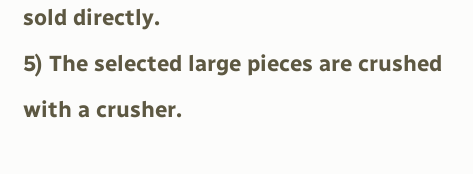sold directly.
5) The selected large pieces are crushed with a crusher.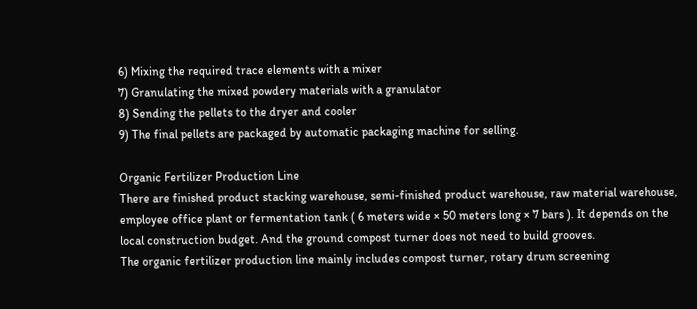6) Mixing the required trace elements with a mixer
7) Granulating the mixed powdery materials with a granulator
8) Sending the pellets to the dryer and cooler
9) The final pellets are packaged by automatic packaging machine for selling.

Organic Fertilizer Production Line
There are finished product stacking warehouse, semi-finished product warehouse, raw material warehouse, employee office plant or fermentation tank ( 6 meters wide × 50 meters long × 7 bars ). It depends on the local construction budget. And the ground compost turner does not need to build grooves.
The organic fertilizer production line mainly includes compost turner, rotary drum screening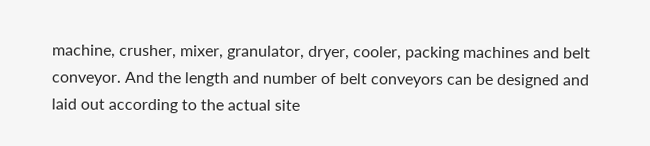machine, crusher, mixer, granulator, dryer, cooler, packing machines and belt conveyor. And the length and number of belt conveyors can be designed and laid out according to the actual site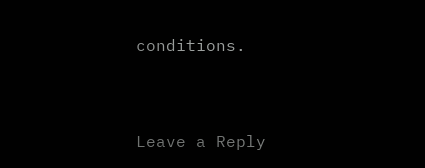conditions.



Leave a Reply